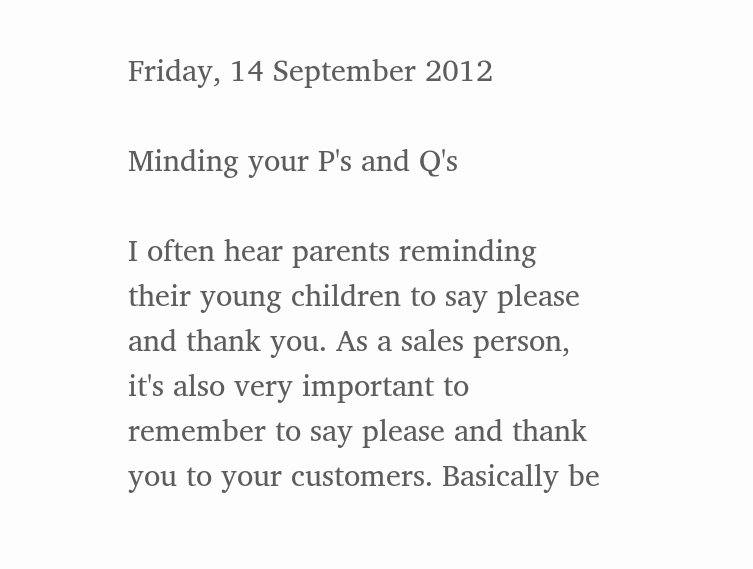Friday, 14 September 2012

Minding your P's and Q's

I often hear parents reminding their young children to say please and thank you. As a sales person, it's also very important to remember to say please and thank you to your customers. Basically be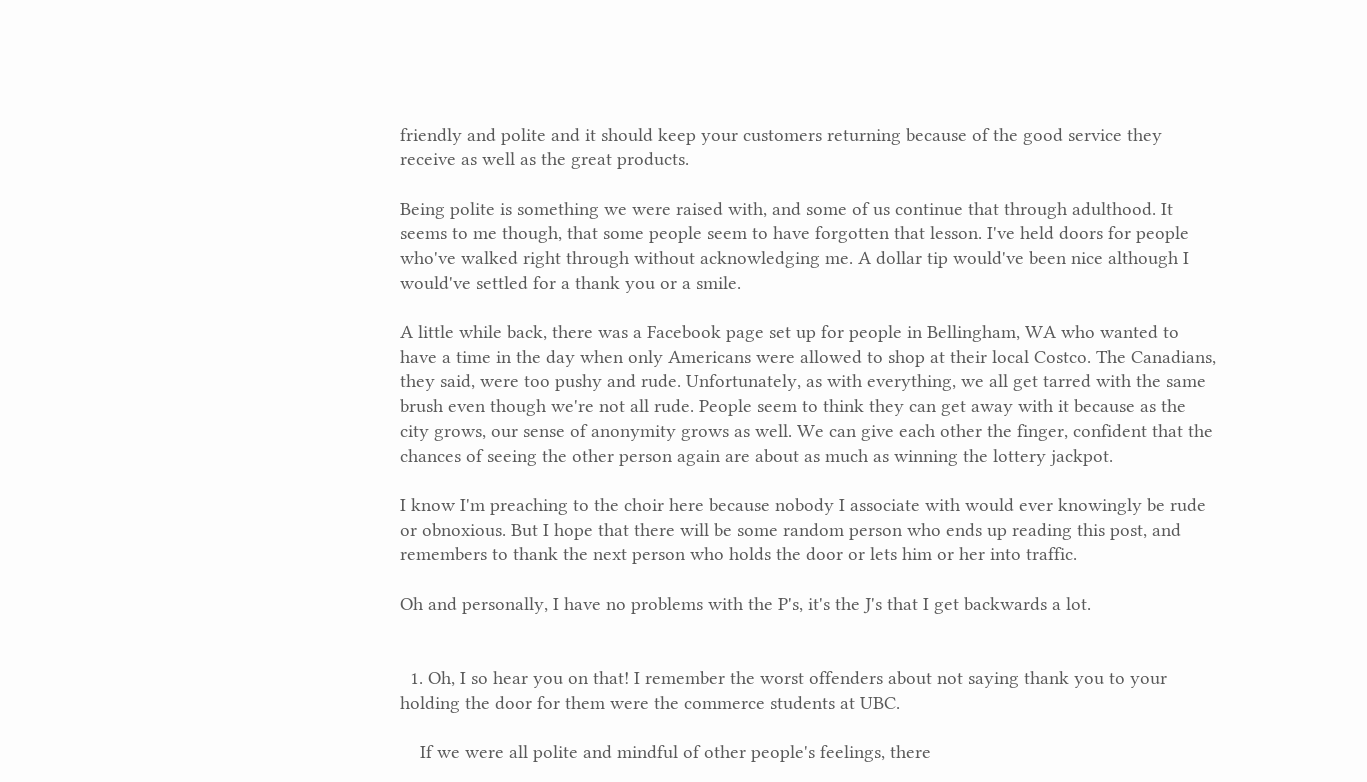friendly and polite and it should keep your customers returning because of the good service they receive as well as the great products.

Being polite is something we were raised with, and some of us continue that through adulthood. It seems to me though, that some people seem to have forgotten that lesson. I've held doors for people who've walked right through without acknowledging me. A dollar tip would've been nice although I would've settled for a thank you or a smile.

A little while back, there was a Facebook page set up for people in Bellingham, WA who wanted to have a time in the day when only Americans were allowed to shop at their local Costco. The Canadians, they said, were too pushy and rude. Unfortunately, as with everything, we all get tarred with the same brush even though we're not all rude. People seem to think they can get away with it because as the city grows, our sense of anonymity grows as well. We can give each other the finger, confident that the chances of seeing the other person again are about as much as winning the lottery jackpot.

I know I'm preaching to the choir here because nobody I associate with would ever knowingly be rude or obnoxious. But I hope that there will be some random person who ends up reading this post, and remembers to thank the next person who holds the door or lets him or her into traffic.

Oh and personally, I have no problems with the P's, it's the J's that I get backwards a lot.


  1. Oh, I so hear you on that! I remember the worst offenders about not saying thank you to your holding the door for them were the commerce students at UBC.

    If we were all polite and mindful of other people's feelings, there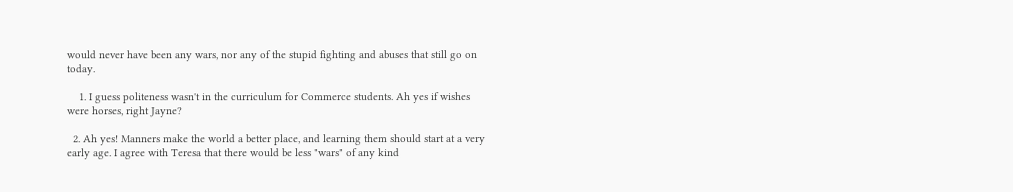would never have been any wars, nor any of the stupid fighting and abuses that still go on today.

    1. I guess politeness wasn't in the curriculum for Commerce students. Ah yes if wishes were horses, right Jayne?

  2. Ah yes! Manners make the world a better place, and learning them should start at a very early age. I agree with Teresa that there would be less "wars" of any kind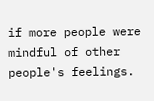if more people were mindful of other people's feelings.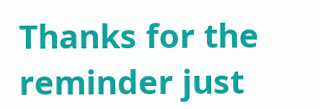Thanks for the reminder just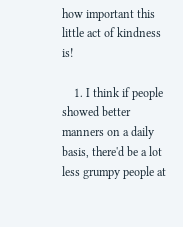how important this little act of kindness is!

    1. I think if people showed better manners on a daily basis, there'd be a lot less grumpy people at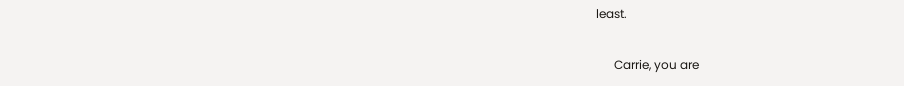least.

      Carrie, you are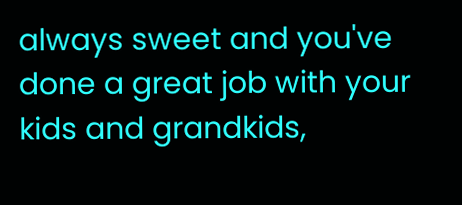always sweet and you've done a great job with your kids and grandkids,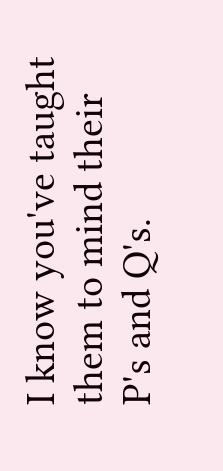I know you've taught them to mind their P's and Q's.